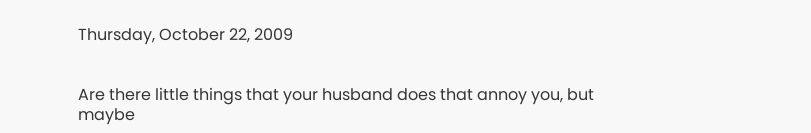Thursday, October 22, 2009


Are there little things that your husband does that annoy you, but maybe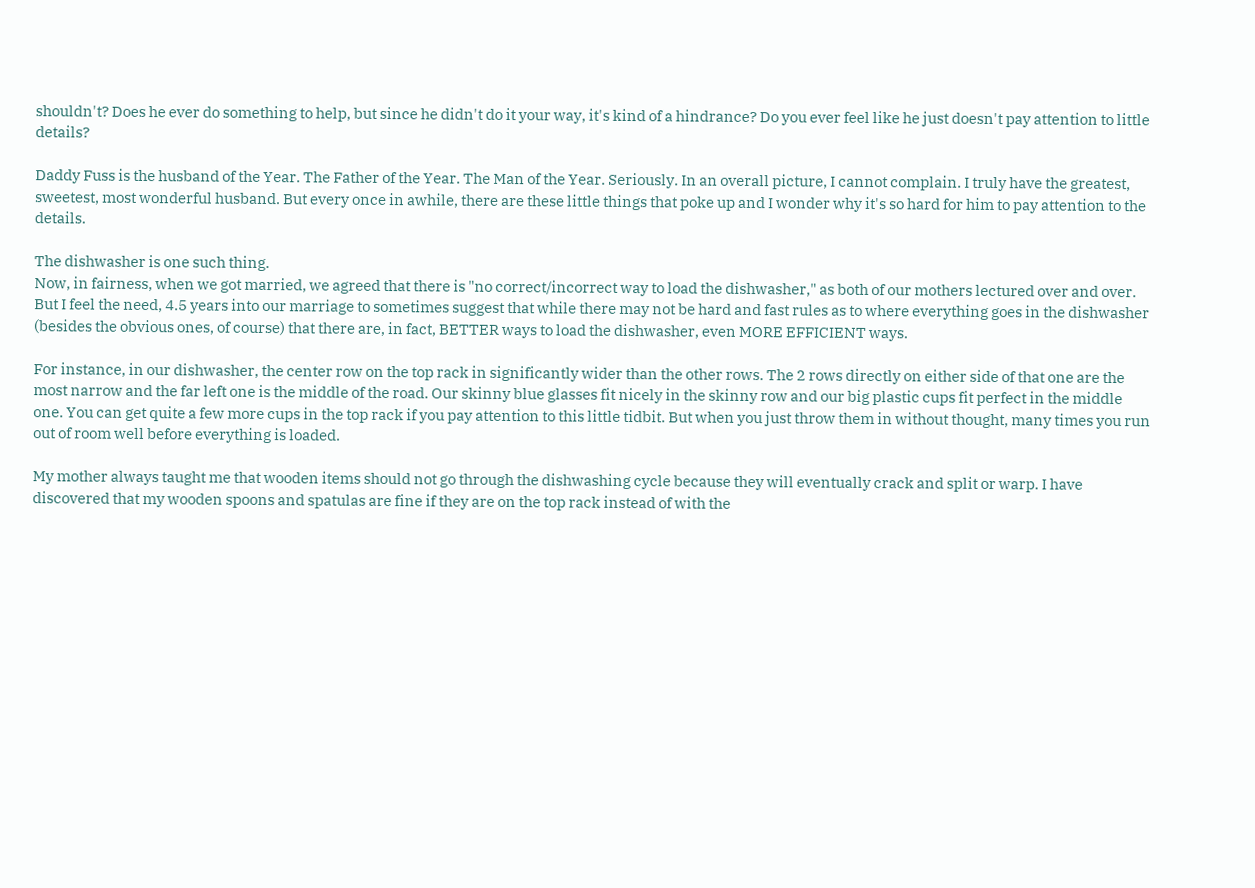shouldn't? Does he ever do something to help, but since he didn't do it your way, it's kind of a hindrance? Do you ever feel like he just doesn't pay attention to little details?

Daddy Fuss is the husband of the Year. The Father of the Year. The Man of the Year. Seriously. In an overall picture, I cannot complain. I truly have the greatest, sweetest, most wonderful husband. But every once in awhile, there are these little things that poke up and I wonder why it's so hard for him to pay attention to the details.

The dishwasher is one such thing.
Now, in fairness, when we got married, we agreed that there is "no correct/incorrect way to load the dishwasher," as both of our mothers lectured over and over. But I feel the need, 4.5 years into our marriage to sometimes suggest that while there may not be hard and fast rules as to where everything goes in the dishwasher (besides the obvious ones, of course) that there are, in fact, BETTER ways to load the dishwasher, even MORE EFFICIENT ways.

For instance, in our dishwasher, the center row on the top rack in significantly wider than the other rows. The 2 rows directly on either side of that one are the most narrow and the far left one is the middle of the road. Our skinny blue glasses fit nicely in the skinny row and our big plastic cups fit perfect in the middle one. You can get quite a few more cups in the top rack if you pay attention to this little tidbit. But when you just throw them in without thought, many times you run out of room well before everything is loaded.

My mother always taught me that wooden items should not go through the dishwashing cycle because they will eventually crack and split or warp. I have discovered that my wooden spoons and spatulas are fine if they are on the top rack instead of with the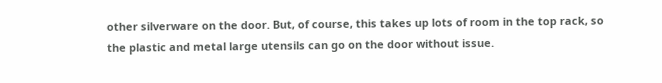other silverware on the door. But, of course, this takes up lots of room in the top rack, so the plastic and metal large utensils can go on the door without issue.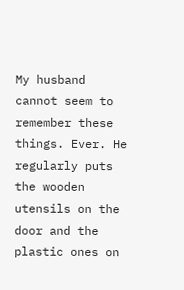My husband cannot seem to remember these things. Ever. He regularly puts the wooden utensils on the door and the plastic ones on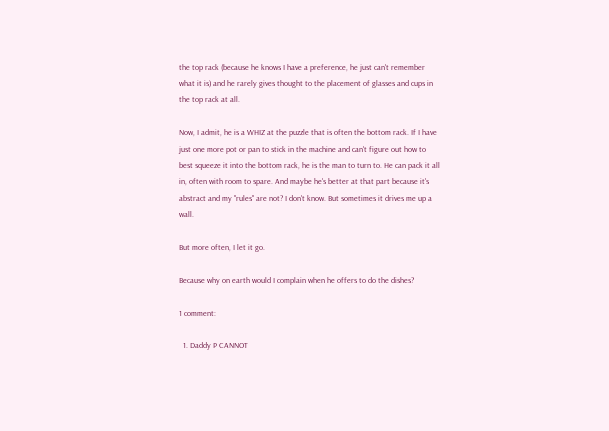the top rack (because he knows I have a preference, he just can't remember what it is) and he rarely gives thought to the placement of glasses and cups in the top rack at all.

Now, I admit, he is a WHIZ at the puzzle that is often the bottom rack. If I have just one more pot or pan to stick in the machine and can't figure out how to best squeeze it into the bottom rack, he is the man to turn to. He can pack it all in, often with room to spare. And maybe he's better at that part because it's abstract and my "rules" are not? I don't know. But sometimes it drives me up a wall.

But more often, I let it go.

Because why on earth would I complain when he offers to do the dishes?

1 comment:

  1. Daddy P CANNOT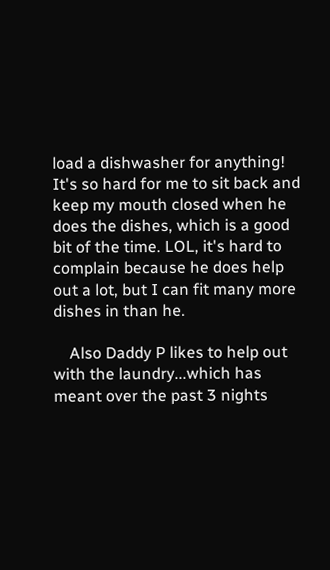load a dishwasher for anything! It's so hard for me to sit back and keep my mouth closed when he does the dishes, which is a good bit of the time. LOL, it's hard to complain because he does help out a lot, but I can fit many more dishes in than he.

    Also Daddy P likes to help out with the laundry...which has meant over the past 3 nights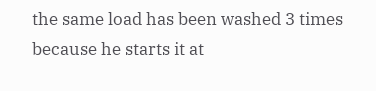the same load has been washed 3 times because he starts it at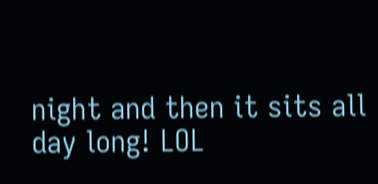night and then it sits all day long! LOL